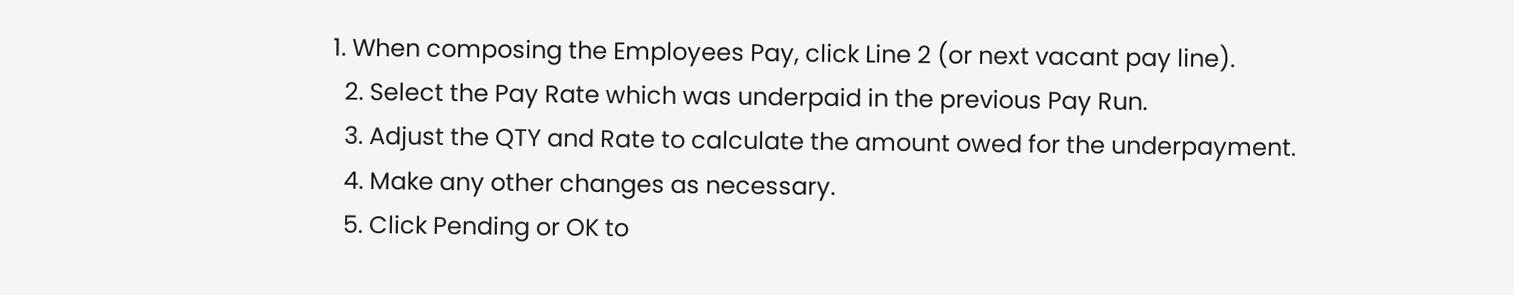1. When composing the Employees Pay, click Line 2 (or next vacant pay line).
  2. Select the Pay Rate which was underpaid in the previous Pay Run.
  3. Adjust the QTY and Rate to calculate the amount owed for the underpayment.
  4. Make any other changes as necessary.
  5. Click Pending or OK to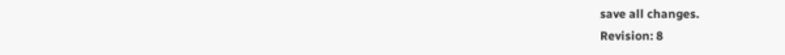save all changes.
Revision: 8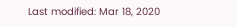Last modified: Mar 18, 2020